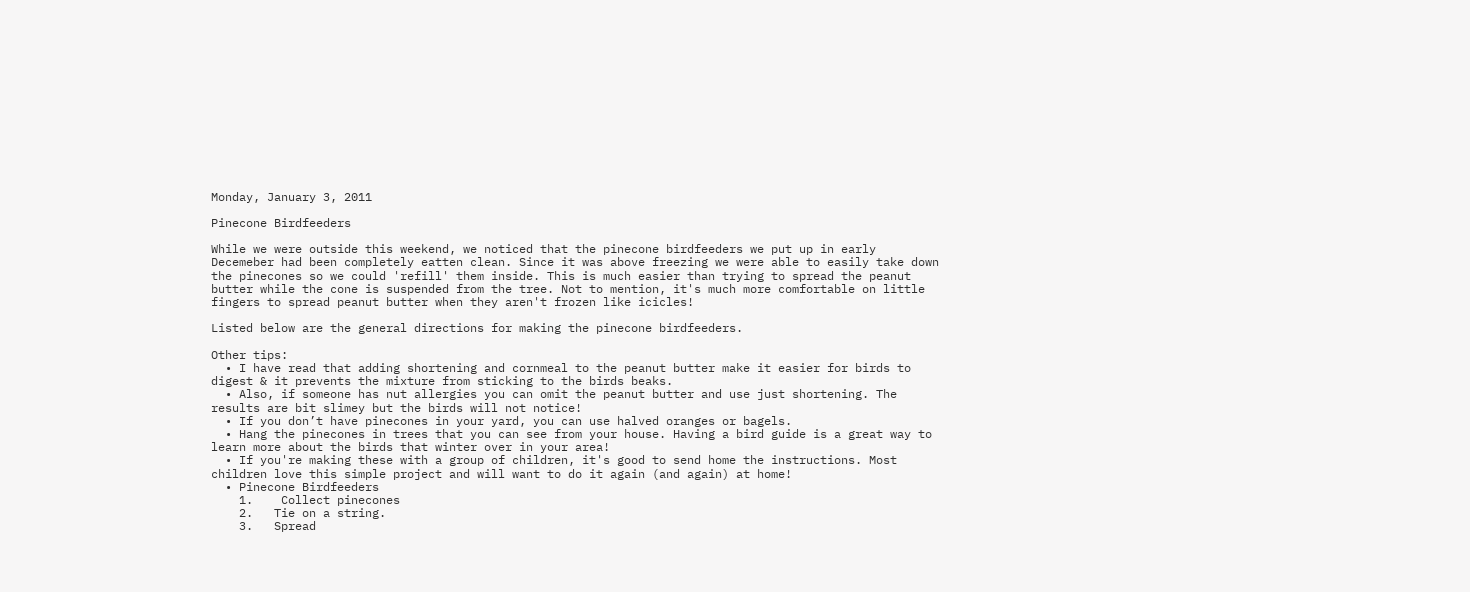Monday, January 3, 2011

Pinecone Birdfeeders

While we were outside this weekend, we noticed that the pinecone birdfeeders we put up in early Decemeber had been completely eatten clean. Since it was above freezing we were able to easily take down the pinecones so we could 'refill' them inside. This is much easier than trying to spread the peanut butter while the cone is suspended from the tree. Not to mention, it's much more comfortable on little fingers to spread peanut butter when they aren't frozen like icicles!

Listed below are the general directions for making the pinecone birdfeeders.

Other tips:
  • I have read that adding shortening and cornmeal to the peanut butter make it easier for birds to digest & it prevents the mixture from sticking to the birds beaks.
  • Also, if someone has nut allergies you can omit the peanut butter and use just shortening. The results are bit slimey but the birds will not notice!
  • If you don’t have pinecones in your yard, you can use halved oranges or bagels.
  • Hang the pinecones in trees that you can see from your house. Having a bird guide is a great way to learn more about the birds that winter over in your area!
  • If you're making these with a group of children, it's good to send home the instructions. Most children love this simple project and will want to do it again (and again) at home!
  • Pinecone Birdfeeders
    1.    Collect pinecones
    2.   Tie on a string.
    3.   Spread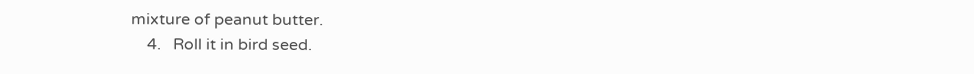mixture of peanut butter.
    4.   Roll it in bird seed.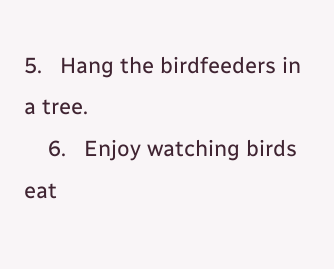5.   Hang the birdfeeders in a tree.
    6.   Enjoy watching birds eat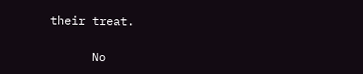their treat.

      No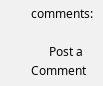comments:

      Post a Comment